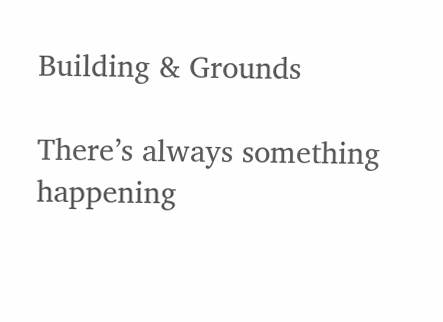Building & Grounds

There’s always something happening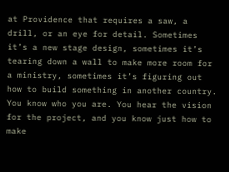at Providence that requires a saw, a drill, or an eye for detail. Sometimes it’s a new stage design, sometimes it’s tearing down a wall to make more room for a ministry, sometimes it’s figuring out how to build something in another country. You know who you are. You hear the vision for the project, and you know just how to make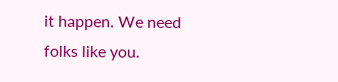it happen. We need folks like you.